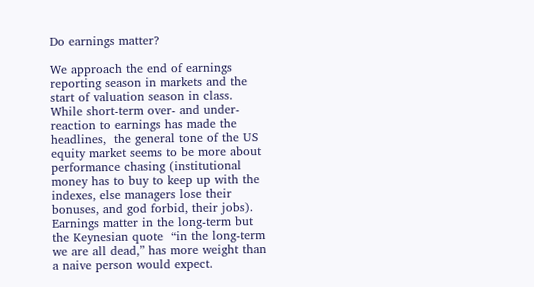Do earnings matter?

We approach the end of earnings reporting season in markets and the start of valuation season in class.  While short-term over- and under- reaction to earnings has made the headlines,  the general tone of the US equity market seems to be more about performance chasing (institutional money has to buy to keep up with the indexes, else managers lose their bonuses, and god forbid, their jobs).  Earnings matter in the long-term but the Keynesian quote  “in the long-term we are all dead,” has more weight than a naive person would expect.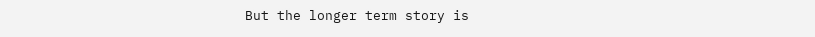But the longer term story is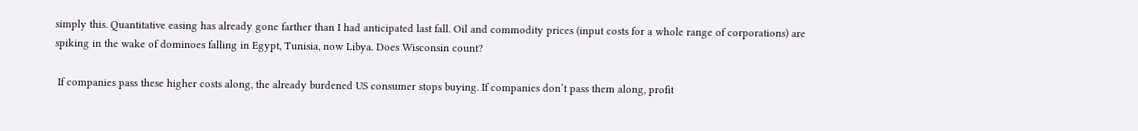simply this. Quantitative easing has already gone farther than I had anticipated last fall. Oil and commodity prices (input costs for a whole range of corporations) are spiking in the wake of dominoes falling in Egypt, Tunisia, now Libya. Does Wisconsin count?

 If companies pass these higher costs along, the already burdened US consumer stops buying. If companies don’t pass them along, profit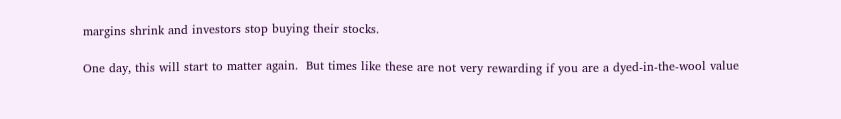margins shrink and investors stop buying their stocks.

One day, this will start to matter again.  But times like these are not very rewarding if you are a dyed-in-the-wool value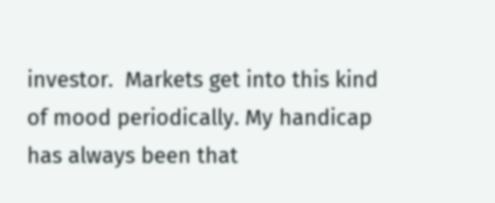investor.  Markets get into this kind of mood periodically. My handicap has always been that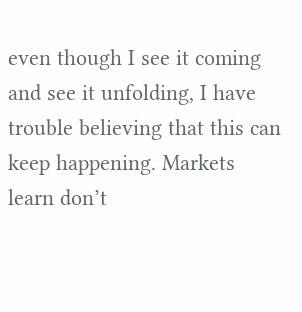even though I see it coming and see it unfolding, I have trouble believing that this can keep happening. Markets learn don’t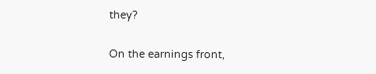they?

On the earnings front,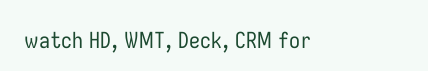watch HD, WMT, Deck, CRM for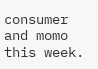consumer and momo this week.